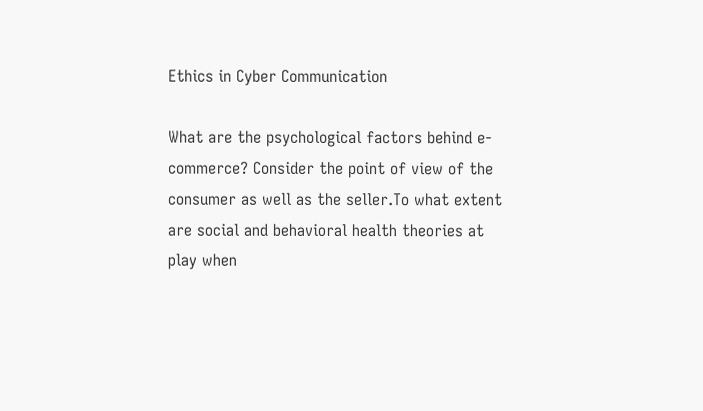Ethics in Cyber Communication

What are the psychological factors behind e-commerce? Consider the point of view of the consumer as well as the seller.To what extent are social and behavioral health theories at play when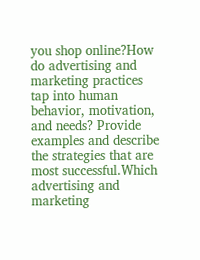you shop online?How do advertising and marketing practices tap into human behavior, motivation, and needs? Provide examples and describe the strategies that are most successful.Which advertising and marketing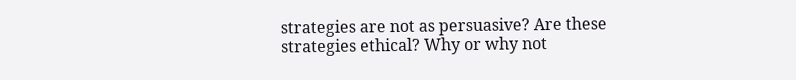strategies are not as persuasive? Are these strategies ethical? Why or why not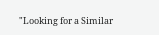"Looking for a Similar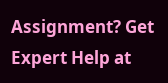Assignment? Get Expert Help at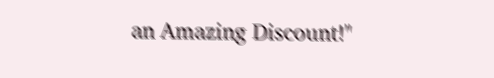an Amazing Discount!"